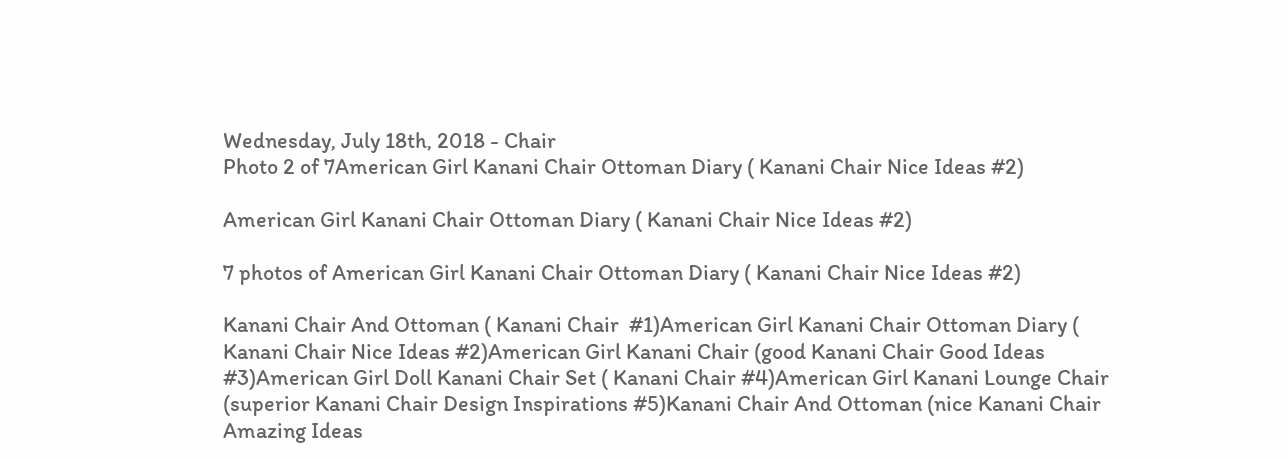Wednesday, July 18th, 2018 - Chair
Photo 2 of 7American Girl Kanani Chair Ottoman Diary ( Kanani Chair Nice Ideas #2)

American Girl Kanani Chair Ottoman Diary ( Kanani Chair Nice Ideas #2)

7 photos of American Girl Kanani Chair Ottoman Diary ( Kanani Chair Nice Ideas #2)

Kanani Chair And Ottoman ( Kanani Chair  #1)American Girl Kanani Chair Ottoman Diary ( Kanani Chair Nice Ideas #2)American Girl Kanani Chair (good Kanani Chair Good Ideas #3)American Girl Doll Kanani Chair Set ( Kanani Chair #4)American Girl Kanani Lounge Chair (superior Kanani Chair Design Inspirations #5)Kanani Chair And Ottoman (nice Kanani Chair Amazing Ideas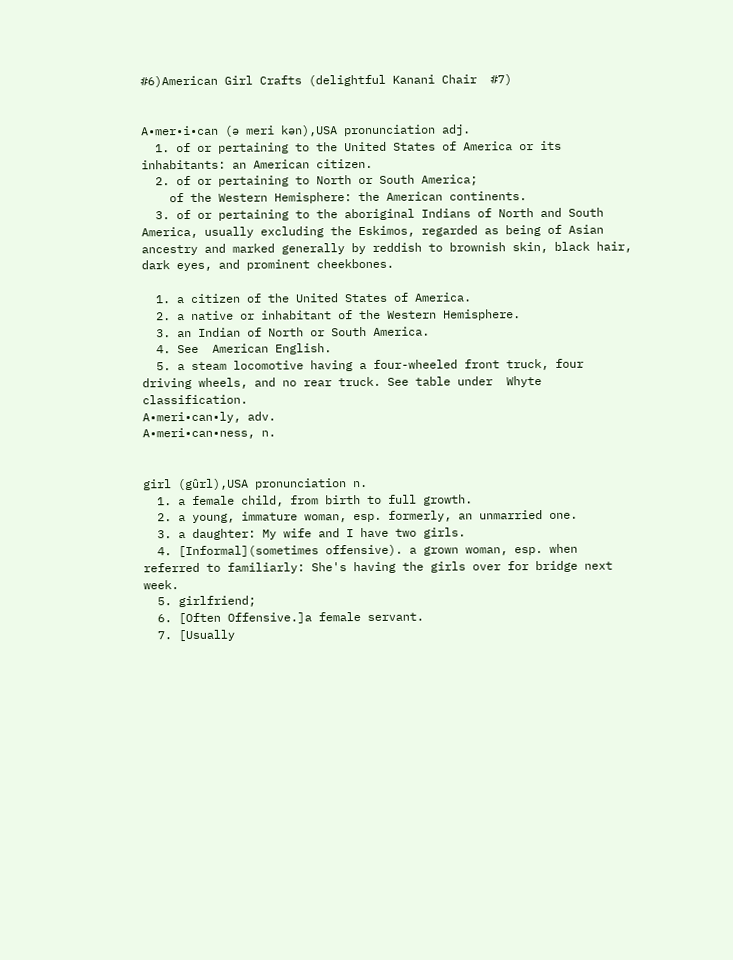#6)American Girl Crafts (delightful Kanani Chair  #7)


A•mer•i•can (ə meri kən),USA pronunciation adj.
  1. of or pertaining to the United States of America or its inhabitants: an American citizen.
  2. of or pertaining to North or South America;
    of the Western Hemisphere: the American continents.
  3. of or pertaining to the aboriginal Indians of North and South America, usually excluding the Eskimos, regarded as being of Asian ancestry and marked generally by reddish to brownish skin, black hair, dark eyes, and prominent cheekbones.

  1. a citizen of the United States of America.
  2. a native or inhabitant of the Western Hemisphere.
  3. an Indian of North or South America.
  4. See  American English.
  5. a steam locomotive having a four-wheeled front truck, four driving wheels, and no rear truck. See table under  Whyte classification.
A•meri•can•ly, adv.
A•meri•can•ness, n.


girl (gûrl),USA pronunciation n.
  1. a female child, from birth to full growth.
  2. a young, immature woman, esp. formerly, an unmarried one.
  3. a daughter: My wife and I have two girls.
  4. [Informal](sometimes offensive). a grown woman, esp. when referred to familiarly: She's having the girls over for bridge next week.
  5. girlfriend;
  6. [Often Offensive.]a female servant.
  7. [Usually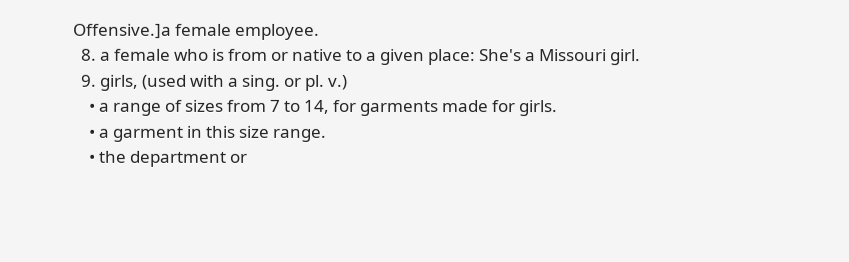Offensive.]a female employee.
  8. a female who is from or native to a given place: She's a Missouri girl.
  9. girls, (used with a sing. or pl. v.)
    • a range of sizes from 7 to 14, for garments made for girls.
    • a garment in this size range.
    • the department or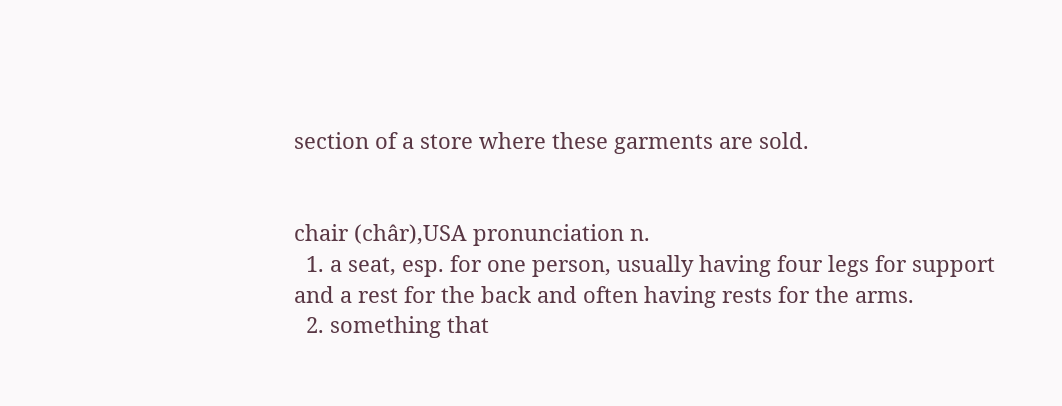section of a store where these garments are sold.


chair (châr),USA pronunciation n.
  1. a seat, esp. for one person, usually having four legs for support and a rest for the back and often having rests for the arms.
  2. something that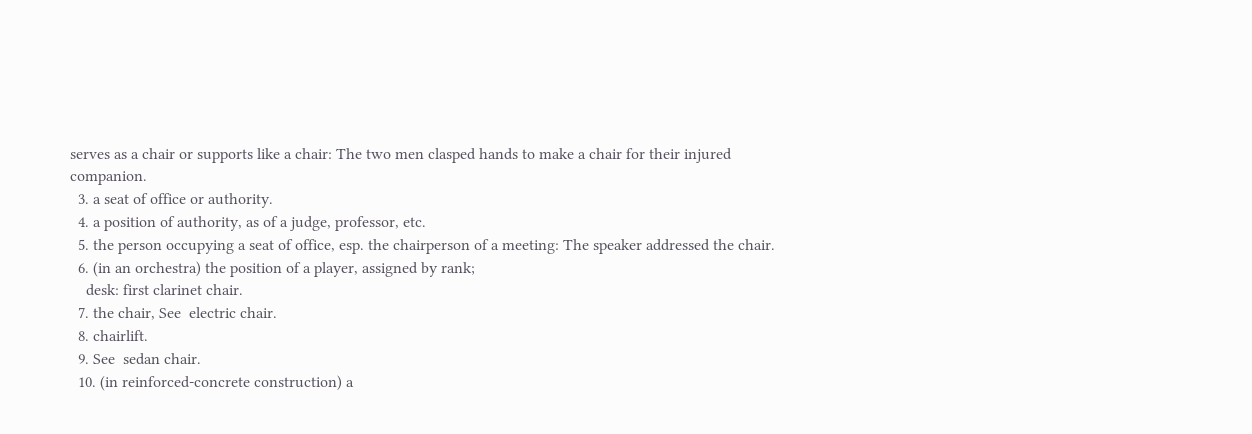serves as a chair or supports like a chair: The two men clasped hands to make a chair for their injured companion.
  3. a seat of office or authority.
  4. a position of authority, as of a judge, professor, etc.
  5. the person occupying a seat of office, esp. the chairperson of a meeting: The speaker addressed the chair.
  6. (in an orchestra) the position of a player, assigned by rank;
    desk: first clarinet chair.
  7. the chair, See  electric chair.
  8. chairlift.
  9. See  sedan chair.
  10. (in reinforced-concrete construction) a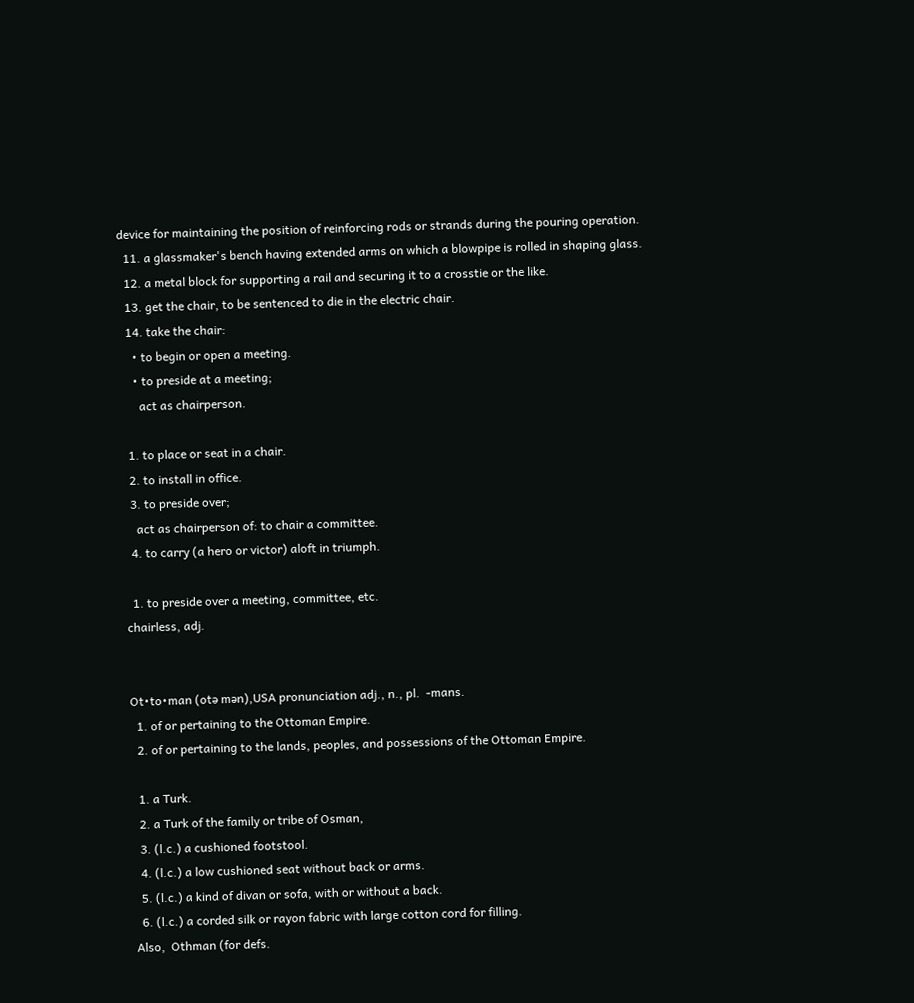device for maintaining the position of reinforcing rods or strands during the pouring operation.
  11. a glassmaker's bench having extended arms on which a blowpipe is rolled in shaping glass.
  12. a metal block for supporting a rail and securing it to a crosstie or the like.
  13. get the chair, to be sentenced to die in the electric chair.
  14. take the chair:
    • to begin or open a meeting.
    • to preside at a meeting;
      act as chairperson.

  1. to place or seat in a chair.
  2. to install in office.
  3. to preside over;
    act as chairperson of: to chair a committee.
  4. to carry (a hero or victor) aloft in triumph.

  1. to preside over a meeting, committee, etc.
chairless, adj.


Ot•to•man (otə mən),USA pronunciation adj., n., pl.  -mans.
  1. of or pertaining to the Ottoman Empire.
  2. of or pertaining to the lands, peoples, and possessions of the Ottoman Empire.

  1. a Turk.
  2. a Turk of the family or tribe of Osman,
  3. (l.c.) a cushioned footstool.
  4. (l.c.) a low cushioned seat without back or arms.
  5. (l.c.) a kind of divan or sofa, with or without a back.
  6. (l.c.) a corded silk or rayon fabric with large cotton cord for filling.
Also,  Othman (for defs.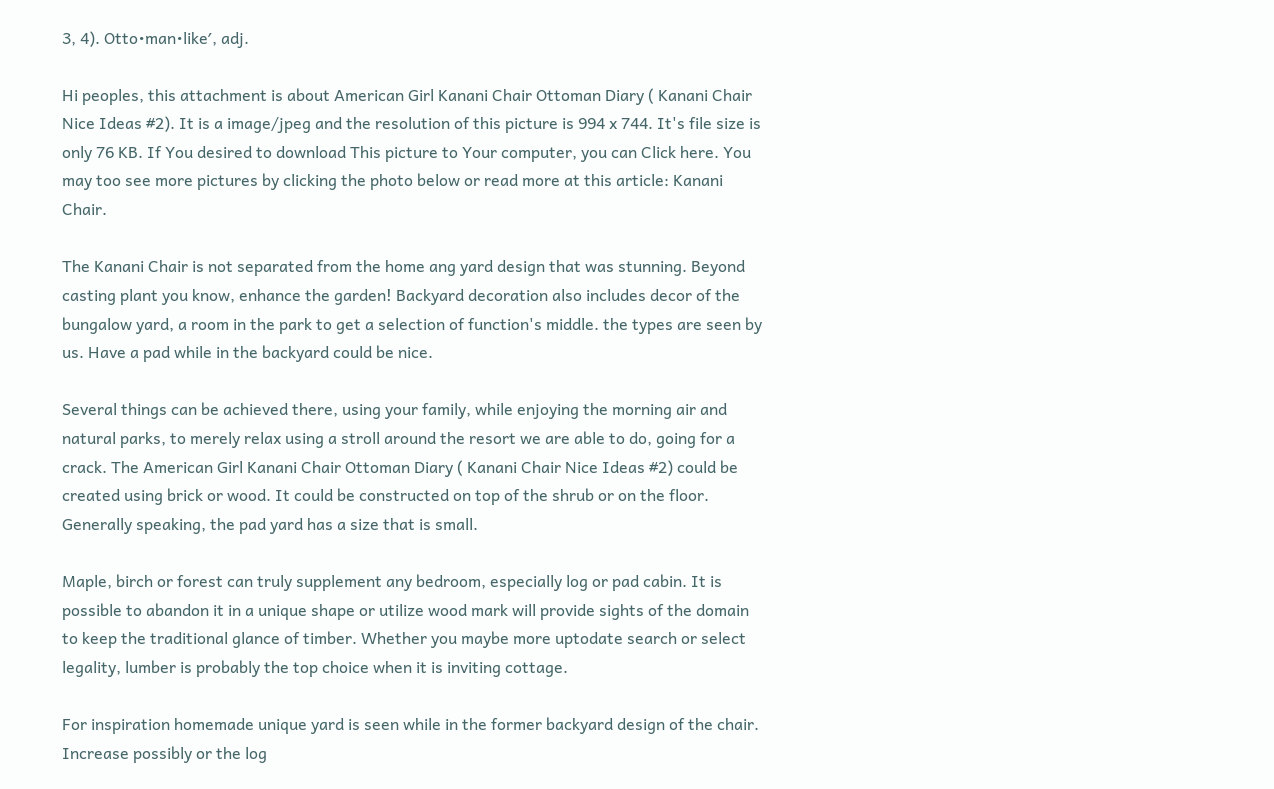3, 4). Otto•man•like′, adj.

Hi peoples, this attachment is about American Girl Kanani Chair Ottoman Diary ( Kanani Chair Nice Ideas #2). It is a image/jpeg and the resolution of this picture is 994 x 744. It's file size is only 76 KB. If You desired to download This picture to Your computer, you can Click here. You may too see more pictures by clicking the photo below or read more at this article: Kanani Chair.

The Kanani Chair is not separated from the home ang yard design that was stunning. Beyond casting plant you know, enhance the garden! Backyard decoration also includes decor of the bungalow yard, a room in the park to get a selection of function's middle. the types are seen by us. Have a pad while in the backyard could be nice.

Several things can be achieved there, using your family, while enjoying the morning air and natural parks, to merely relax using a stroll around the resort we are able to do, going for a crack. The American Girl Kanani Chair Ottoman Diary ( Kanani Chair Nice Ideas #2) could be created using brick or wood. It could be constructed on top of the shrub or on the floor. Generally speaking, the pad yard has a size that is small.

Maple, birch or forest can truly supplement any bedroom, especially log or pad cabin. It is possible to abandon it in a unique shape or utilize wood mark will provide sights of the domain to keep the traditional glance of timber. Whether you maybe more uptodate search or select legality, lumber is probably the top choice when it is inviting cottage.

For inspiration homemade unique yard is seen while in the former backyard design of the chair. Increase possibly or the log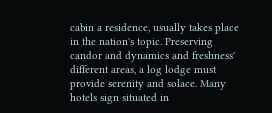cabin a residence, usually takes place in the nation's topic. Preserving candor and dynamics and freshness' different areas, a log lodge must provide serenity and solace. Many hotels sign situated in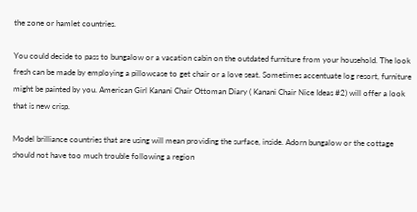the zone or hamlet countries.

You could decide to pass to bungalow or a vacation cabin on the outdated furniture from your household. The look fresh can be made by employing a pillowcase to get chair or a love seat. Sometimes accentuate log resort, furniture might be painted by you. American Girl Kanani Chair Ottoman Diary ( Kanani Chair Nice Ideas #2) will offer a look that is new crisp.

Model brilliance countries that are using will mean providing the surface, inside. Adorn bungalow or the cottage should not have too much trouble following a region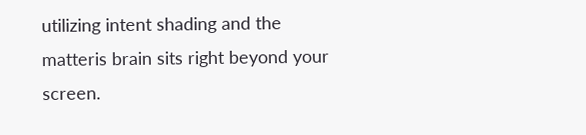utilizing intent shading and the matteris brain sits right beyond your screen.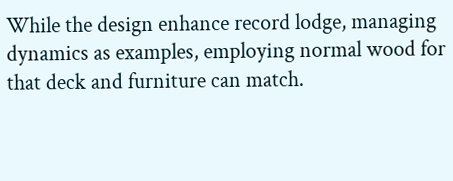While the design enhance record lodge, managing dynamics as examples, employing normal wood for that deck and furniture can match.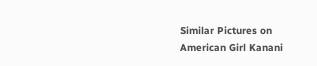Similar Pictures on American Girl Kanani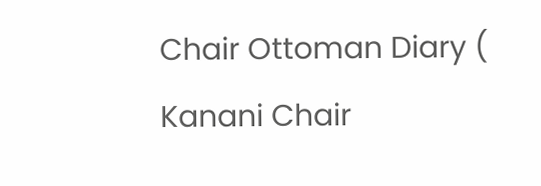Chair Ottoman Diary ( Kanani Chair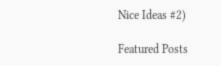Nice Ideas #2)

Featured Posts